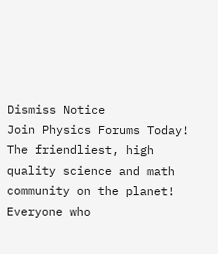Dismiss Notice
Join Physics Forums Today!
The friendliest, high quality science and math community on the planet! Everyone who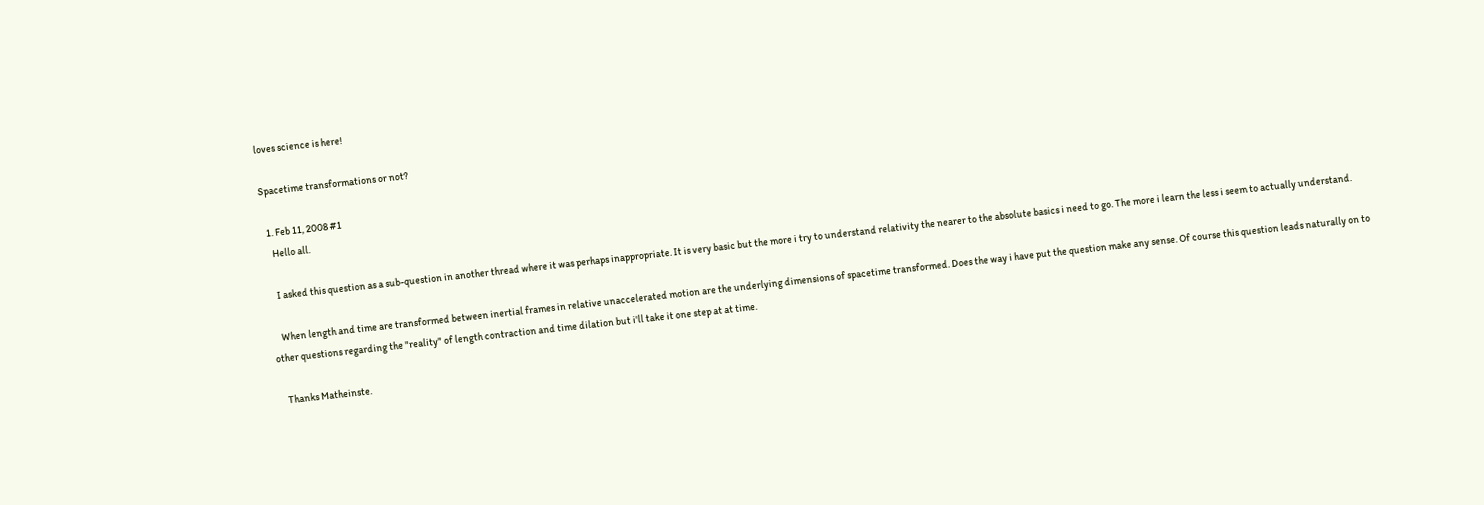loves science is here!

Spacetime transformations or not?

  1. Feb 11, 2008 #1
    Hello all.

    I asked this question as a sub-question in another thread where it was perhaps inappropriate. It is very basic but the more i try to understand relativity the nearer to the absolute basics i need to go. The more i learn the less i seem to actually understand.

    When length and time are transformed between inertial frames in relative unaccelerated motion are the underlying dimensions of spacetime transformed. Does the way i have put the question make any sense. Of course this question leads naturally on to other questions regarding the "reality" of length contraction and time dilation but i'll take it one step at at time.

    Thanks Matheinste.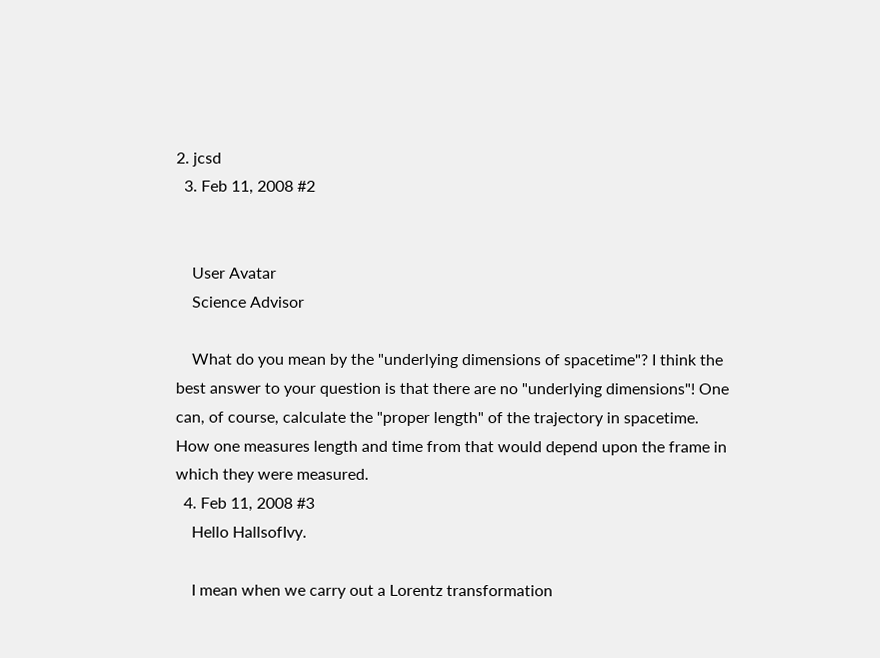2. jcsd
  3. Feb 11, 2008 #2


    User Avatar
    Science Advisor

    What do you mean by the "underlying dimensions of spacetime"? I think the best answer to your question is that there are no "underlying dimensions"! One can, of course, calculate the "proper length" of the trajectory in spacetime. How one measures length and time from that would depend upon the frame in which they were measured.
  4. Feb 11, 2008 #3
    Hello HallsofIvy.

    I mean when we carry out a Lorentz transformation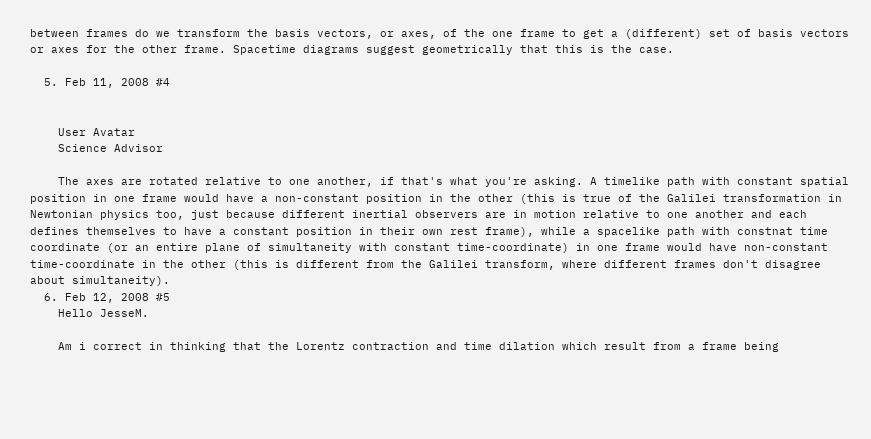between frames do we transform the basis vectors, or axes, of the one frame to get a (different) set of basis vectors or axes for the other frame. Spacetime diagrams suggest geometrically that this is the case.

  5. Feb 11, 2008 #4


    User Avatar
    Science Advisor

    The axes are rotated relative to one another, if that's what you're asking. A timelike path with constant spatial position in one frame would have a non-constant position in the other (this is true of the Galilei transformation in Newtonian physics too, just because different inertial observers are in motion relative to one another and each defines themselves to have a constant position in their own rest frame), while a spacelike path with constnat time coordinate (or an entire plane of simultaneity with constant time-coordinate) in one frame would have non-constant time-coordinate in the other (this is different from the Galilei transform, where different frames don't disagree about simultaneity).
  6. Feb 12, 2008 #5
    Hello JesseM.

    Am i correct in thinking that the Lorentz contraction and time dilation which result from a frame being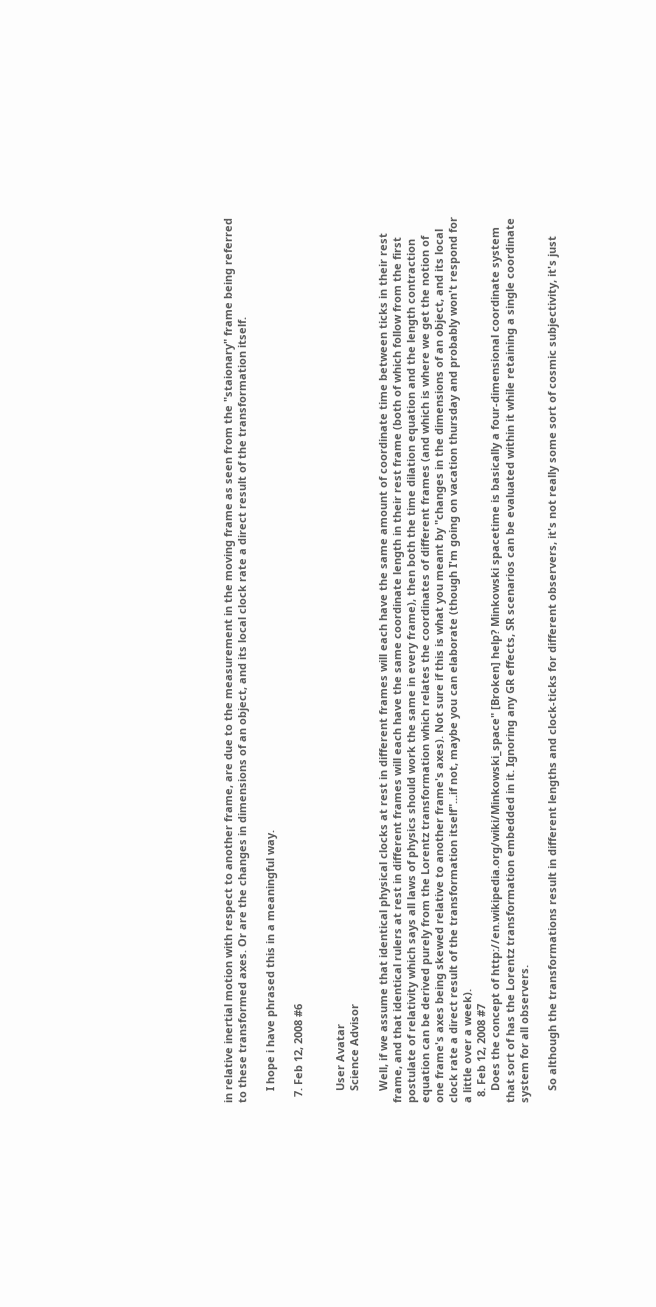in relative inertial motion with respect to another frame, are due to the measurement in the moving frame as seen from the "staionary" frame being referred to these transformed axes. Or are the changes in dimensions of an object, and its local clock rate a direct result of the transformation itself.

    I hope i have phrased this in a meaningful way.

  7. Feb 12, 2008 #6


    User Avatar
    Science Advisor

    Well, if we assume that identical physical clocks at rest in different frames will each have the same amount of coordinate time between ticks in their rest frame, and that identical rulers at rest in different frames will each have the same coordinate length in their rest frame (both of which follow from the first postulate of relativity which says all laws of physics should work the same in every frame), then both the time dilation equation and the length contraction equation can be derived purely from the Lorentz transformation which relates the coordinates of different frames (and which is where we get the notion of one frame's axes being skewed relative to another frame's axes). Not sure if this is what you meant by "changes in the dimensions of an object, and its local clock rate a direct result of the transformation itself"...if not, maybe you can elaborate (though I'm going on vacation thursday and probably won't respond for a little over a week).
  8. Feb 12, 2008 #7
    Does the concept of http://en.wikipedia.org/wiki/Minkowski_space" [Broken] help? Minkowski spacetime is basically a four-dimensional coordinate system that sort of has the Lorentz transformation embedded in it. Ignoring any GR effects, SR scenarios can be evaluated within it while retaining a single coordinate system for all observers.

    So although the transformations result in different lengths and clock-ticks for different observers, it's not really some sort of cosmic subjectivity, it's just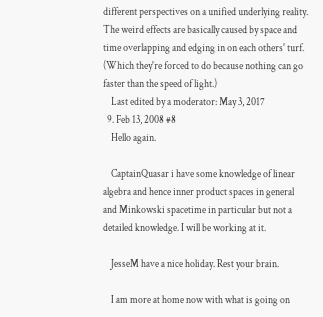different perspectives on a unified underlying reality. The weird effects are basically caused by space and time overlapping and edging in on each others' turf. (Which they're forced to do because nothing can go faster than the speed of light.)
    Last edited by a moderator: May 3, 2017
  9. Feb 13, 2008 #8
    Hello again.

    CaptainQuasar i have some knowledge of linear algebra and hence inner product spaces in general and Minkowski spacetime in particular but not a detailed knowledge. I will be working at it.

    JesseM have a nice holiday. Rest your brain.

    I am more at home now with what is going on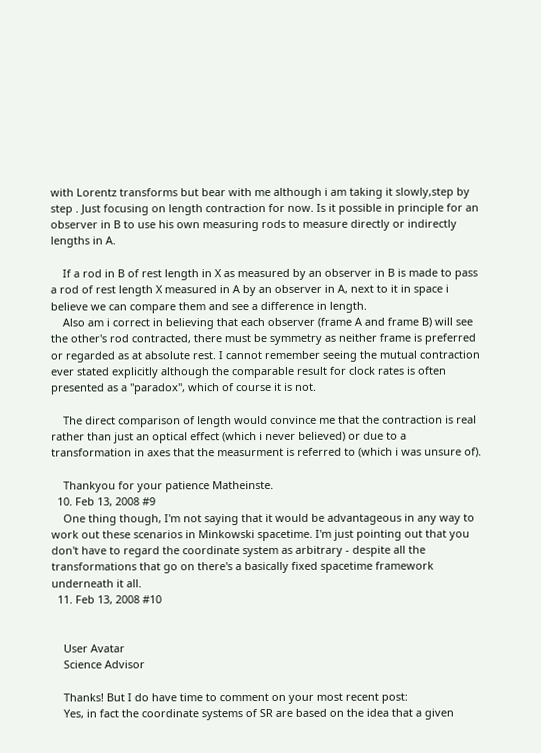with Lorentz transforms but bear with me although i am taking it slowly,step by step . Just focusing on length contraction for now. Is it possible in principle for an observer in B to use his own measuring rods to measure directly or indirectly lengths in A.

    If a rod in B of rest length in X as measured by an observer in B is made to pass a rod of rest length X measured in A by an observer in A, next to it in space i believe we can compare them and see a difference in length.
    Also am i correct in believing that each observer (frame A and frame B) will see the other's rod contracted, there must be symmetry as neither frame is preferred or regarded as at absolute rest. I cannot remember seeing the mutual contraction ever stated explicitly although the comparable result for clock rates is often presented as a "paradox", which of course it is not.

    The direct comparison of length would convince me that the contraction is real rather than just an optical effect (which i never believed) or due to a transformation in axes that the measurment is referred to (which i was unsure of).

    Thankyou for your patience Matheinste.
  10. Feb 13, 2008 #9
    One thing though, I'm not saying that it would be advantageous in any way to work out these scenarios in Minkowski spacetime. I'm just pointing out that you don't have to regard the coordinate system as arbitrary - despite all the transformations that go on there's a basically fixed spacetime framework underneath it all.
  11. Feb 13, 2008 #10


    User Avatar
    Science Advisor

    Thanks! But I do have time to comment on your most recent post:
    Yes, in fact the coordinate systems of SR are based on the idea that a given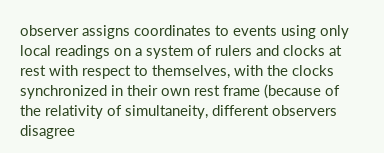observer assigns coordinates to events using only local readings on a system of rulers and clocks at rest with respect to themselves, with the clocks synchronized in their own rest frame (because of the relativity of simultaneity, different observers disagree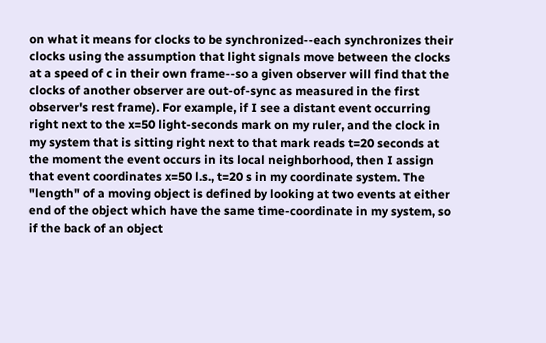on what it means for clocks to be synchronized--each synchronizes their clocks using the assumption that light signals move between the clocks at a speed of c in their own frame--so a given observer will find that the clocks of another observer are out-of-sync as measured in the first observer's rest frame). For example, if I see a distant event occurring right next to the x=50 light-seconds mark on my ruler, and the clock in my system that is sitting right next to that mark reads t=20 seconds at the moment the event occurs in its local neighborhood, then I assign that event coordinates x=50 l.s., t=20 s in my coordinate system. The "length" of a moving object is defined by looking at two events at either end of the object which have the same time-coordinate in my system, so if the back of an object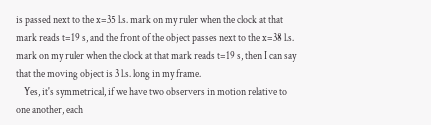is passed next to the x=35 l.s. mark on my ruler when the clock at that mark reads t=19 s, and the front of the object passes next to the x=38 l.s. mark on my ruler when the clock at that mark reads t=19 s, then I can say that the moving object is 3 l.s. long in my frame.
    Yes, it's symmetrical, if we have two observers in motion relative to one another, each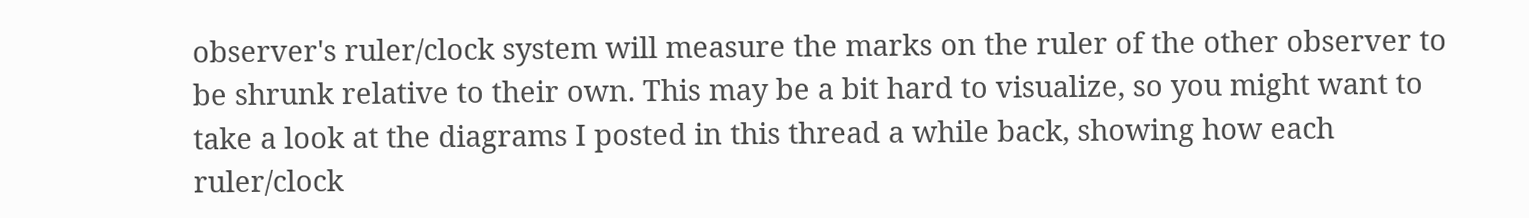observer's ruler/clock system will measure the marks on the ruler of the other observer to be shrunk relative to their own. This may be a bit hard to visualize, so you might want to take a look at the diagrams I posted in this thread a while back, showing how each ruler/clock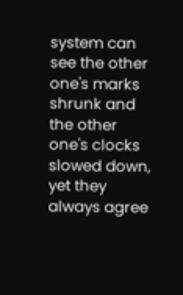system can see the other one's marks shrunk and the other one's clocks slowed down, yet they always agree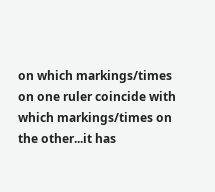on which markings/times on one ruler coincide with which markings/times on the other...it has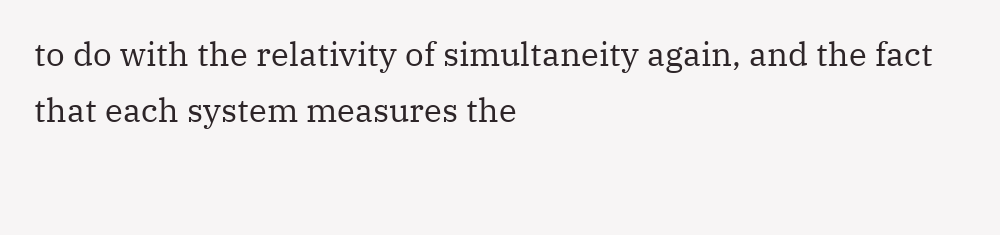to do with the relativity of simultaneity again, and the fact that each system measures the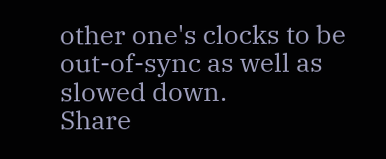other one's clocks to be out-of-sync as well as slowed down.
Share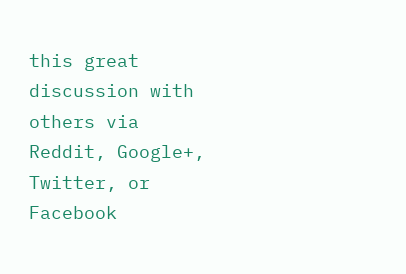this great discussion with others via Reddit, Google+, Twitter, or Facebook